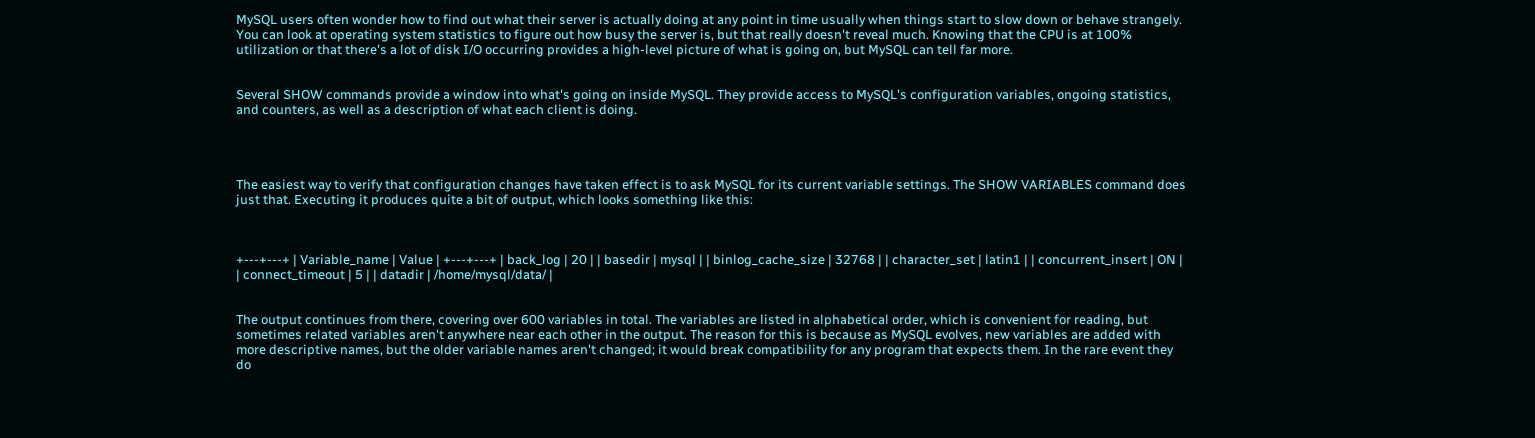MySQL users often wonder how to find out what their server is actually doing at any point in time usually when things start to slow down or behave strangely. You can look at operating system statistics to figure out how busy the server is, but that really doesn't reveal much. Knowing that the CPU is at 100% utilization or that there's a lot of disk I/O occurring provides a high-level picture of what is going on, but MySQL can tell far more.


Several SHOW commands provide a window into what's going on inside MySQL. They provide access to MySQL's configuration variables, ongoing statistics, and counters, as well as a description of what each client is doing.




The easiest way to verify that configuration changes have taken effect is to ask MySQL for its current variable settings. The SHOW VARIABLES command does just that. Executing it produces quite a bit of output, which looks something like this:



+---+---+ | Variable_name | Value | +---+---+ | back_log | 20 | | basedir | mysql | | binlog_cache_size | 32768 | | character_set | latin1 | | concurrent_insert | ON | | connect_timeout | 5 | | datadir | /home/mysql/data/ |


The output continues from there, covering over 600 variables in total. The variables are listed in alphabetical order, which is convenient for reading, but sometimes related variables aren't anywhere near each other in the output. The reason for this is because as MySQL evolves, new variables are added with more descriptive names, but the older variable names aren't changed; it would break compatibility for any program that expects them. In the rare event they do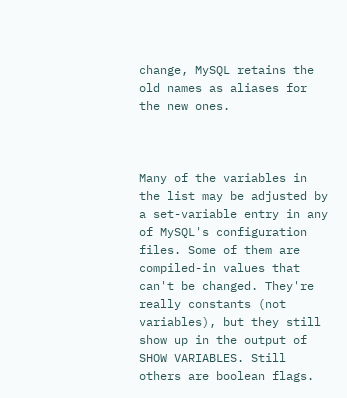change, MySQL retains the old names as aliases for the new ones.



Many of the variables in the list may be adjusted by a set-variable entry in any of MySQL's configuration files. Some of them are compiled-in values that can't be changed. They're really constants (not variables), but they still show up in the output of SHOW VARIABLES. Still others are boolean flags.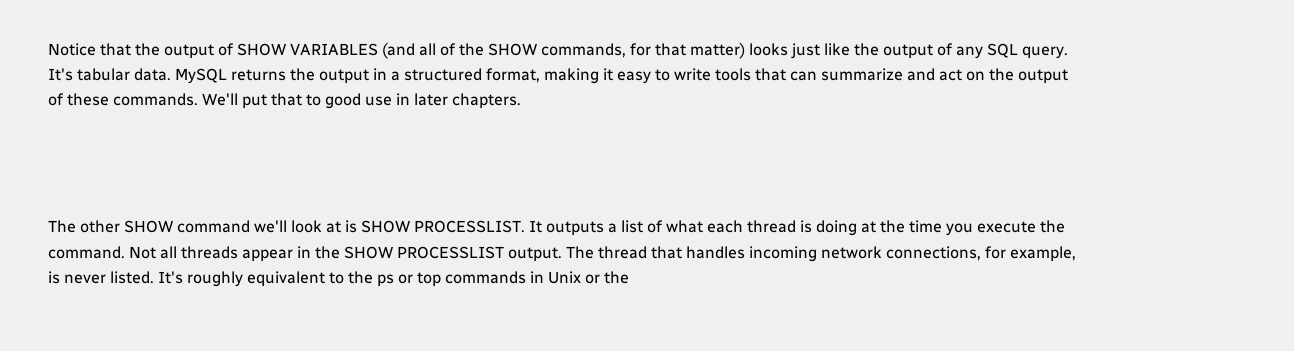Notice that the output of SHOW VARIABLES (and all of the SHOW commands, for that matter) looks just like the output of any SQL query. It's tabular data. MySQL returns the output in a structured format, making it easy to write tools that can summarize and act on the output of these commands. We'll put that to good use in later chapters.




The other SHOW command we'll look at is SHOW PROCESSLIST. It outputs a list of what each thread is doing at the time you execute the command. Not all threads appear in the SHOW PROCESSLIST output. The thread that handles incoming network connections, for example, is never listed. It's roughly equivalent to the ps or top commands in Unix or the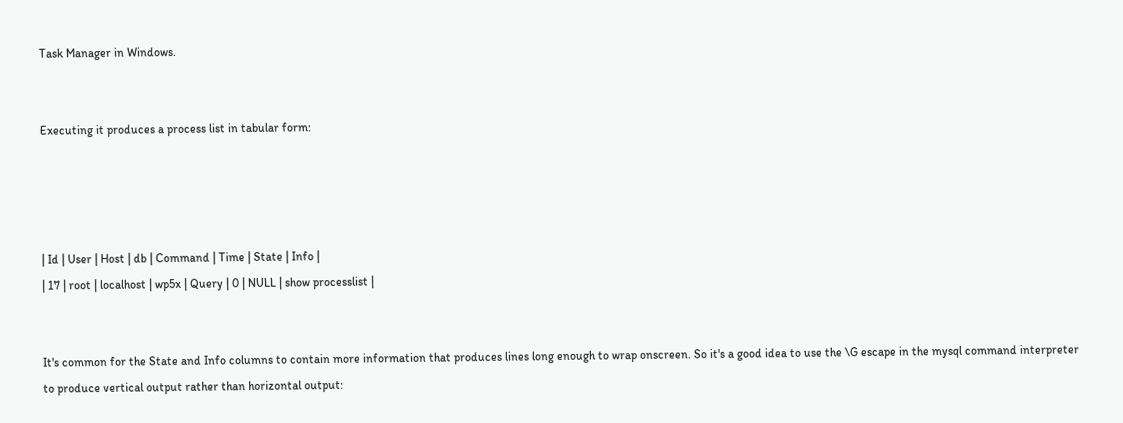Task Manager in Windows.


Executing it produces a process list in tabular form:




| Id | User | Host | db | Command | Time | State | Info |
| 17 | root | localhost | wp5x | Query | 0 | NULL | show processlist |


It's common for the State and Info columns to contain more information that produces lines long enough to wrap onscreen. So it's a good idea to use the \G escape in the mysql command interpreter to produce vertical output rather than horizontal output: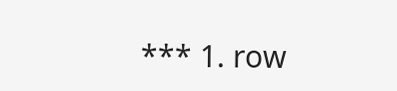*** 1. row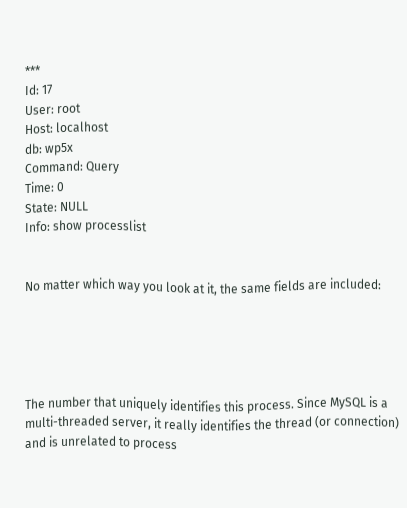***
Id: 17
User: root
Host: localhost
db: wp5x
Command: Query
Time: 0
State: NULL
Info: show processlist


No matter which way you look at it, the same fields are included:





The number that uniquely identifies this process. Since MySQL is a multi-threaded server, it really identifies the thread (or connection) and is unrelated to process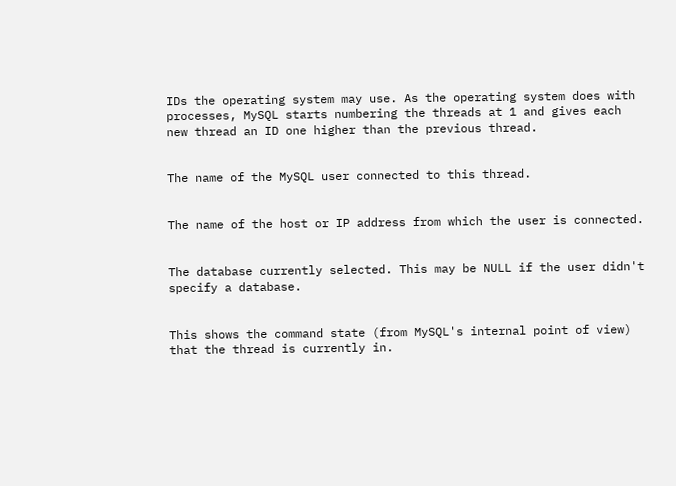IDs the operating system may use. As the operating system does with processes, MySQL starts numbering the threads at 1 and gives each new thread an ID one higher than the previous thread.


The name of the MySQL user connected to this thread.


The name of the host or IP address from which the user is connected.


The database currently selected. This may be NULL if the user didn't specify a database.


This shows the command state (from MySQL's internal point of view) that the thread is currently in.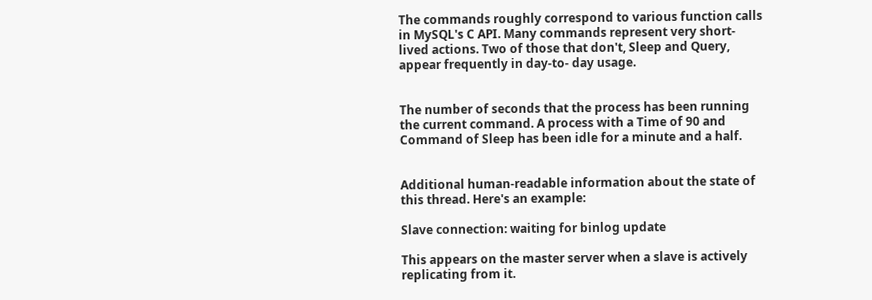The commands roughly correspond to various function calls in MySQL's C API. Many commands represent very short-lived actions. Two of those that don't, Sleep and Query, appear frequently in day-to- day usage.


The number of seconds that the process has been running the current command. A process with a Time of 90 and Command of Sleep has been idle for a minute and a half.


Additional human-readable information about the state of this thread. Here's an example:

Slave connection: waiting for binlog update

This appears on the master server when a slave is actively replicating from it.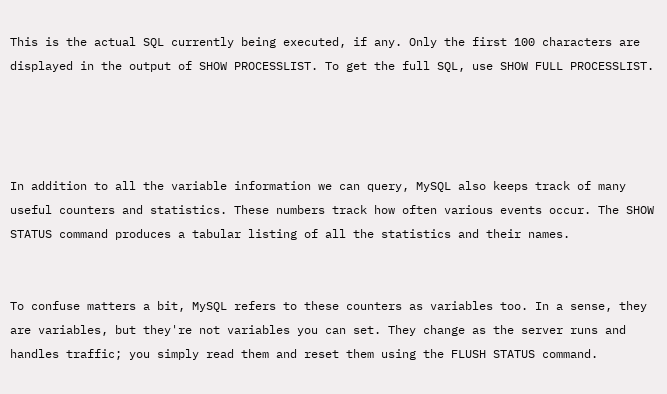This is the actual SQL currently being executed, if any. Only the first 100 characters are displayed in the output of SHOW PROCESSLIST. To get the full SQL, use SHOW FULL PROCESSLIST.




In addition to all the variable information we can query, MySQL also keeps track of many useful counters and statistics. These numbers track how often various events occur. The SHOW STATUS command produces a tabular listing of all the statistics and their names.


To confuse matters a bit, MySQL refers to these counters as variables too. In a sense, they are variables, but they're not variables you can set. They change as the server runs and handles traffic; you simply read them and reset them using the FLUSH STATUS command.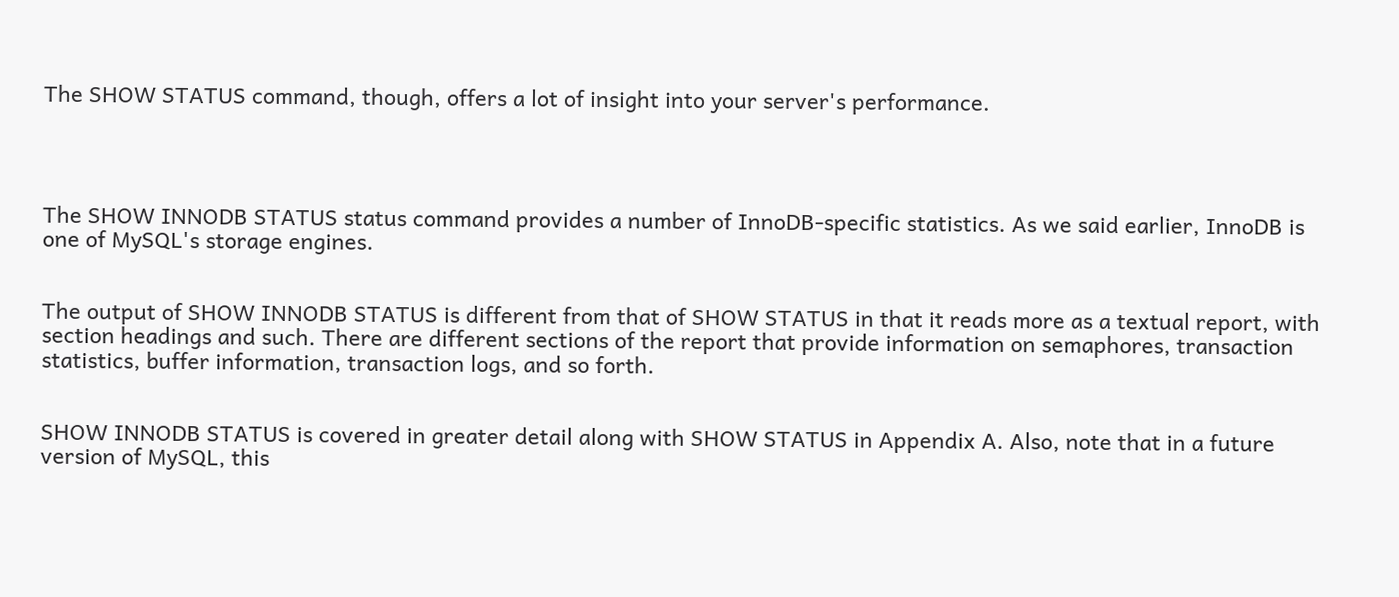The SHOW STATUS command, though, offers a lot of insight into your server's performance.




The SHOW INNODB STATUS status command provides a number of InnoDB-specific statistics. As we said earlier, InnoDB is one of MySQL's storage engines.


The output of SHOW INNODB STATUS is different from that of SHOW STATUS in that it reads more as a textual report, with section headings and such. There are different sections of the report that provide information on semaphores, transaction statistics, buffer information, transaction logs, and so forth.


SHOW INNODB STATUS is covered in greater detail along with SHOW STATUS in Appendix A. Also, note that in a future version of MySQL, this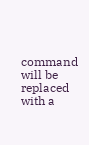command will be replaced with a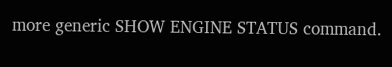more generic SHOW ENGINE STATUS command.